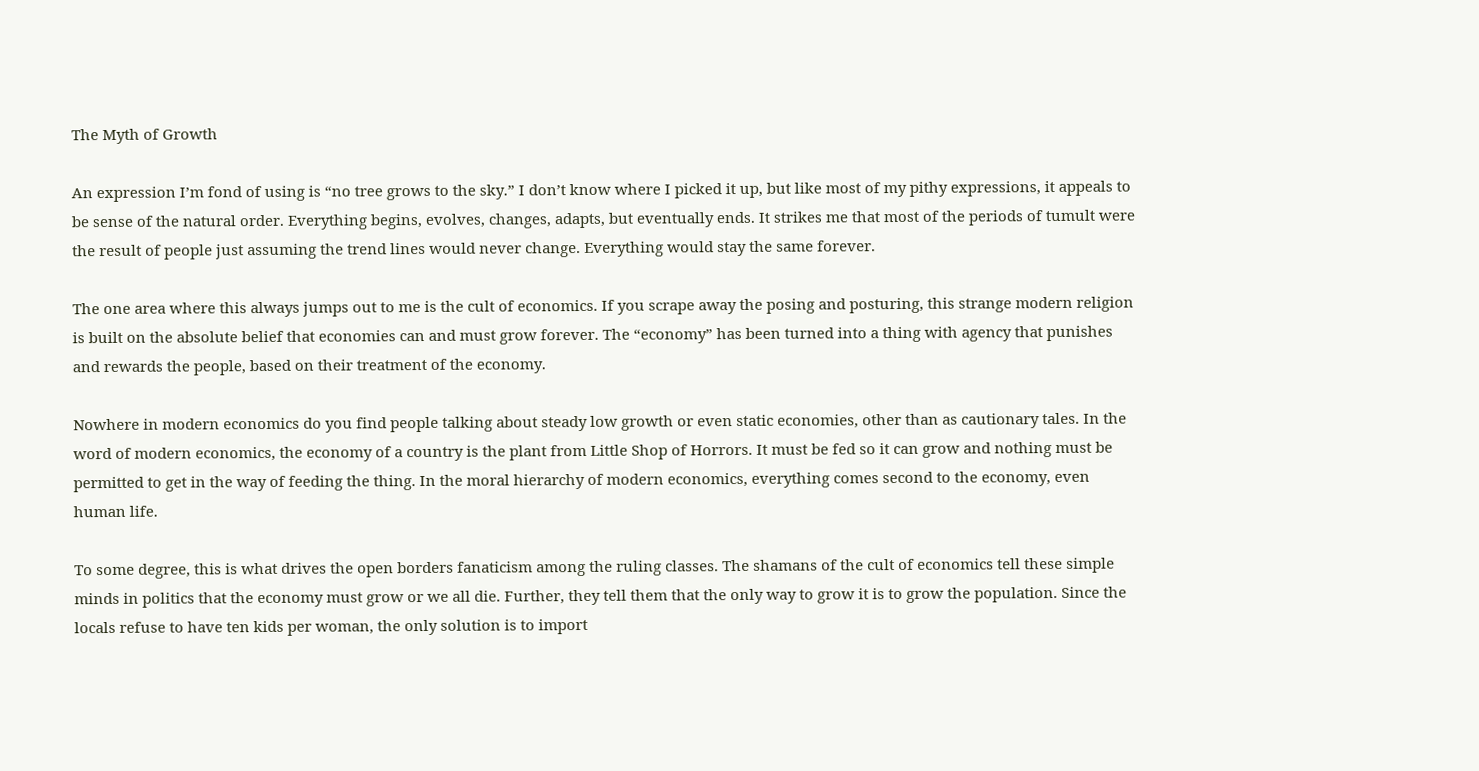The Myth of Growth

An expression I’m fond of using is “no tree grows to the sky.” I don’t know where I picked it up, but like most of my pithy expressions, it appeals to be sense of the natural order. Everything begins, evolves, changes, adapts, but eventually ends. It strikes me that most of the periods of tumult were the result of people just assuming the trend lines would never change. Everything would stay the same forever.

The one area where this always jumps out to me is the cult of economics. If you scrape away the posing and posturing, this strange modern religion is built on the absolute belief that economies can and must grow forever. The “economy” has been turned into a thing with agency that punishes and rewards the people, based on their treatment of the economy.

Nowhere in modern economics do you find people talking about steady low growth or even static economies, other than as cautionary tales. In the word of modern economics, the economy of a country is the plant from Little Shop of Horrors. It must be fed so it can grow and nothing must be permitted to get in the way of feeding the thing. In the moral hierarchy of modern economics, everything comes second to the economy, even human life.

To some degree, this is what drives the open borders fanaticism among the ruling classes. The shamans of the cult of economics tell these simple minds in politics that the economy must grow or we all die. Further, they tell them that the only way to grow it is to grow the population. Since the locals refuse to have ten kids per woman, the only solution is to import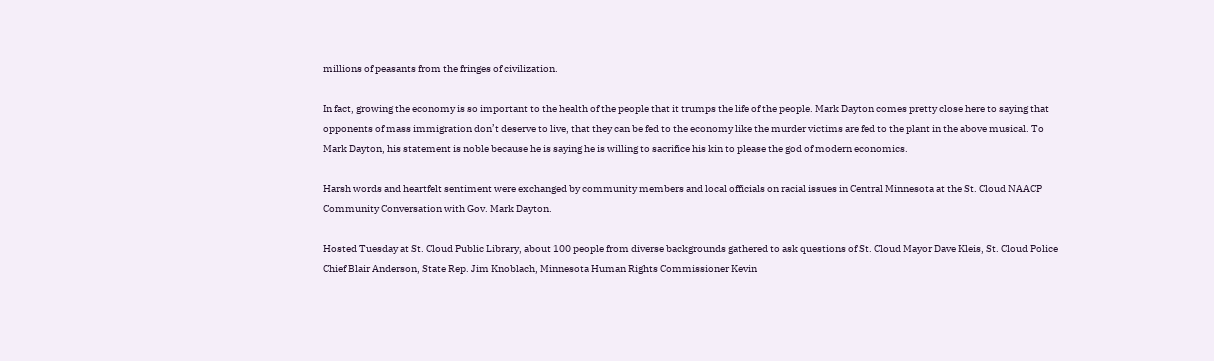millions of peasants from the fringes of civilization.

In fact, growing the economy is so important to the health of the people that it trumps the life of the people. Mark Dayton comes pretty close here to saying that opponents of mass immigration don’t deserve to live, that they can be fed to the economy like the murder victims are fed to the plant in the above musical. To Mark Dayton, his statement is noble because he is saying he is willing to sacrifice his kin to please the god of modern economics.

Harsh words and heartfelt sentiment were exchanged by community members and local officials on racial issues in Central Minnesota at the St. Cloud NAACP Community Conversation with Gov. Mark Dayton.

Hosted Tuesday at St. Cloud Public Library, about 100 people from diverse backgrounds gathered to ask questions of St. Cloud Mayor Dave Kleis, St. Cloud Police Chief Blair Anderson, State Rep. Jim Knoblach, Minnesota Human Rights Commissioner Kevin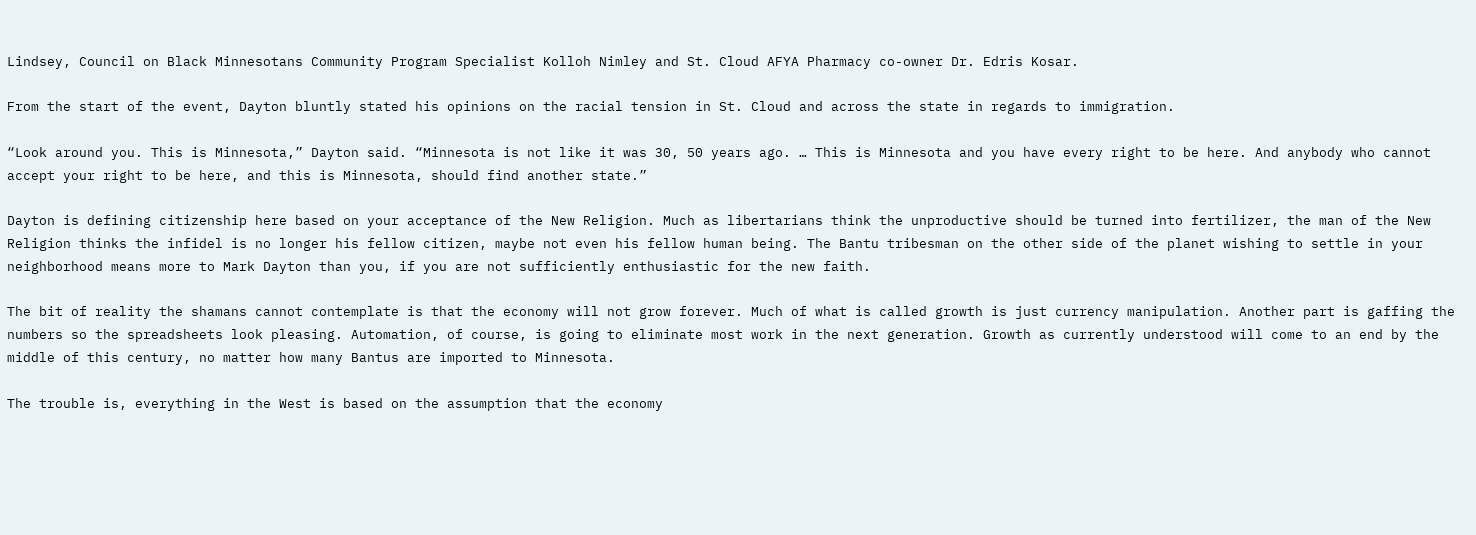Lindsey, Council on Black Minnesotans Community Program Specialist Kolloh Nimley and St. Cloud AFYA Pharmacy co-owner Dr. Edris Kosar.

From the start of the event, Dayton bluntly stated his opinions on the racial tension in St. Cloud and across the state in regards to immigration.

“Look around you. This is Minnesota,” Dayton said. “Minnesota is not like it was 30, 50 years ago. … This is Minnesota and you have every right to be here. And anybody who cannot accept your right to be here, and this is Minnesota, should find another state.”

Dayton is defining citizenship here based on your acceptance of the New Religion. Much as libertarians think the unproductive should be turned into fertilizer, the man of the New Religion thinks the infidel is no longer his fellow citizen, maybe not even his fellow human being. The Bantu tribesman on the other side of the planet wishing to settle in your neighborhood means more to Mark Dayton than you, if you are not sufficiently enthusiastic for the new faith.

The bit of reality the shamans cannot contemplate is that the economy will not grow forever. Much of what is called growth is just currency manipulation. Another part is gaffing the numbers so the spreadsheets look pleasing. Automation, of course, is going to eliminate most work in the next generation. Growth as currently understood will come to an end by the middle of this century, no matter how many Bantus are imported to Minnesota.

The trouble is, everything in the West is based on the assumption that the economy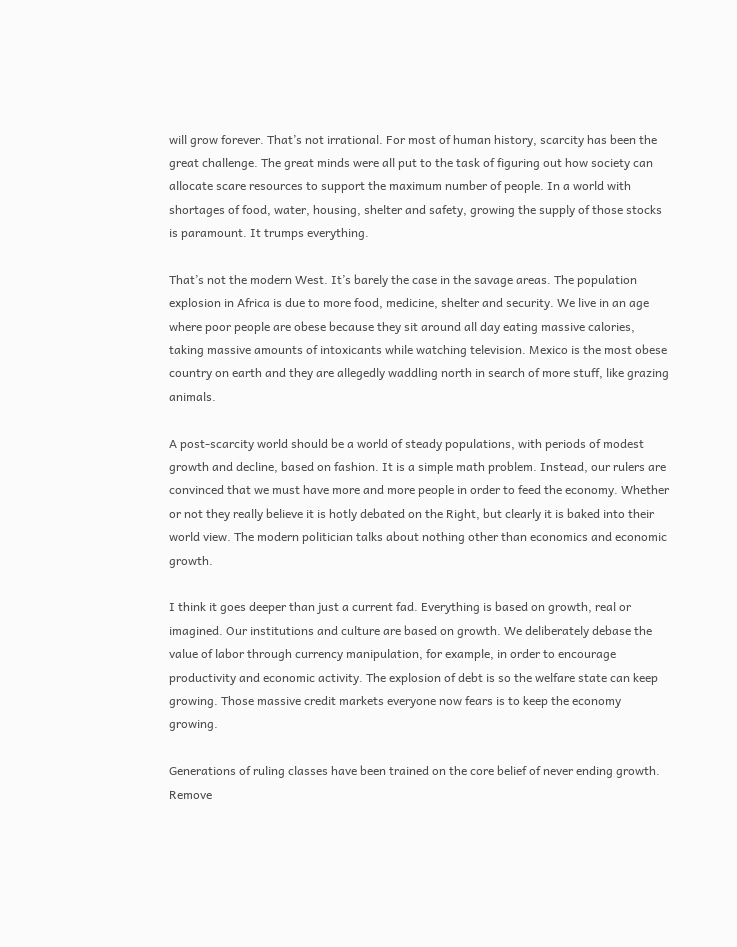will grow forever. That’s not irrational. For most of human history, scarcity has been the great challenge. The great minds were all put to the task of figuring out how society can allocate scare resources to support the maximum number of people. In a world with shortages of food, water, housing, shelter and safety, growing the supply of those stocks is paramount. It trumps everything.

That’s not the modern West. It’s barely the case in the savage areas. The population explosion in Africa is due to more food, medicine, shelter and security. We live in an age where poor people are obese because they sit around all day eating massive calories, taking massive amounts of intoxicants while watching television. Mexico is the most obese country on earth and they are allegedly waddling north in search of more stuff, like grazing animals.

A post-scarcity world should be a world of steady populations, with periods of modest growth and decline, based on fashion. It is a simple math problem. Instead, our rulers are convinced that we must have more and more people in order to feed the economy. Whether or not they really believe it is hotly debated on the Right, but clearly it is baked into their world view. The modern politician talks about nothing other than economics and economic growth.

I think it goes deeper than just a current fad. Everything is based on growth, real or imagined. Our institutions and culture are based on growth. We deliberately debase the value of labor through currency manipulation, for example, in order to encourage productivity and economic activity. The explosion of debt is so the welfare state can keep growing. Those massive credit markets everyone now fears is to keep the economy growing.

Generations of ruling classes have been trained on the core belief of never ending growth. Remove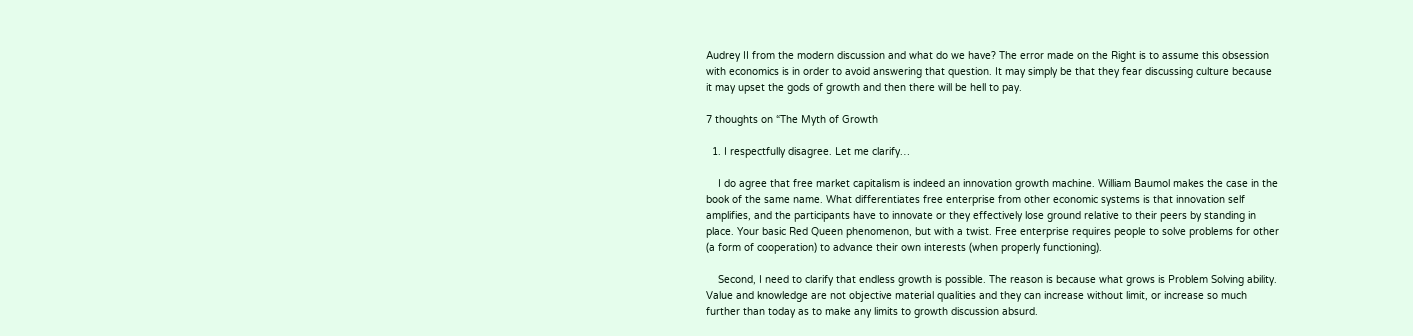Audrey II from the modern discussion and what do we have? The error made on the Right is to assume this obsession with economics is in order to avoid answering that question. It may simply be that they fear discussing culture because it may upset the gods of growth and then there will be hell to pay.

7 thoughts on “The Myth of Growth

  1. I respectfully disagree. Let me clarify…

    I do agree that free market capitalism is indeed an innovation growth machine. William Baumol makes the case in the book of the same name. What differentiates free enterprise from other economic systems is that innovation self amplifies, and the participants have to innovate or they effectively lose ground relative to their peers by standing in place. Your basic Red Queen phenomenon, but with a twist. Free enterprise requires people to solve problems for other (a form of cooperation) to advance their own interests (when properly functioning).

    Second, I need to clarify that endless growth is possible. The reason is because what grows is Problem Solving ability. Value and knowledge are not objective material qualities and they can increase without limit, or increase so much further than today as to make any limits to growth discussion absurd.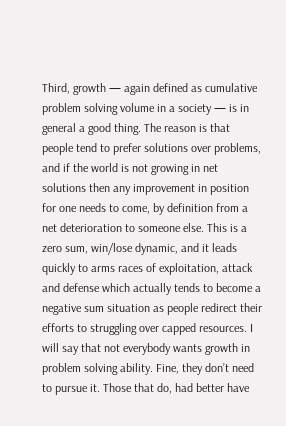Third, growth — again defined as cumulative problem solving volume in a society — is in general a good thing. The reason is that people tend to prefer solutions over problems, and if the world is not growing in net solutions then any improvement in position for one needs to come, by definition from a net deterioration to someone else. This is a zero sum, win/lose dynamic, and it leads quickly to arms races of exploitation, attack and defense which actually tends to become a negative sum situation as people redirect their efforts to struggling over capped resources. I will say that not everybody wants growth in problem solving ability. Fine, they don’t need to pursue it. Those that do, had better have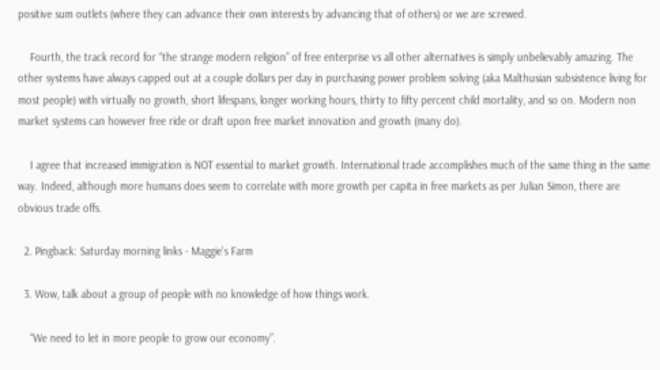positive sum outlets (where they can advance their own interests by advancing that of others) or we are screwed.

    Fourth, the track record for “the strange modern religion” of free enterprise vs all other alternatives is simply unbelievably amazing. The other systems have always capped out at a couple dollars per day in purchasing power problem solving (aka Malthusian subsistence living for most people) with virtually no growth, short lifespans, longer working hours, thirty to fifty percent child mortality, and so on. Modern non market systems can however free ride or draft upon free market innovation and growth (many do).

    I agree that increased immigration is NOT essential to market growth. International trade accomplishes much of the same thing in the same way. Indeed, although more humans does seem to correlate with more growth per capita in free markets as per Julian Simon, there are obvious trade offs.

  2. Pingback: Saturday morning links - Maggie's Farm

  3. Wow, talk about a group of people with no knowledge of how things work.

    “We need to let in more people to grow our economy”.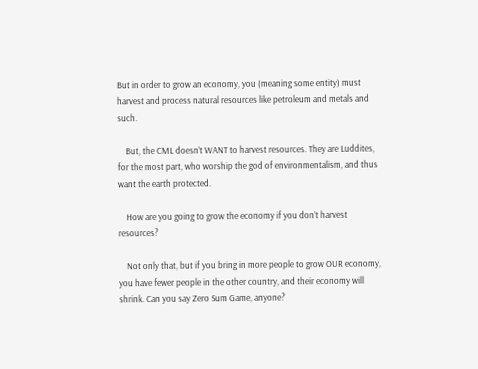But in order to grow an economy, you (meaning some entity) must harvest and process natural resources like petroleum and metals and such.

    But, the CML doesn’t WANT to harvest resources. They are Luddites, for the most part, who worship the god of environmentalism, and thus want the earth protected.

    How are you going to grow the economy if you don’t harvest resources?

    Not only that, but if you bring in more people to grow OUR economy, you have fewer people in the other country, and their economy will shrink. Can you say Zero Sum Game, anyone?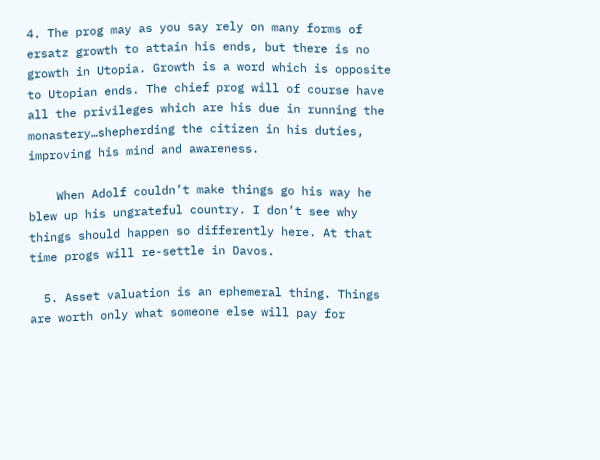4. The prog may as you say rely on many forms of ersatz growth to attain his ends, but there is no growth in Utopia. Growth is a word which is opposite to Utopian ends. The chief prog will of course have all the privileges which are his due in running the monastery…shepherding the citizen in his duties, improving his mind and awareness.

    When Adolf couldn’t make things go his way he blew up his ungrateful country. I don’t see why things should happen so differently here. At that time progs will re-settle in Davos.

  5. Asset valuation is an ephemeral thing. Things are worth only what someone else will pay for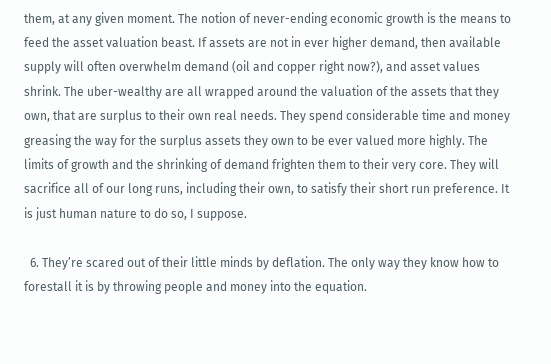them, at any given moment. The notion of never-ending economic growth is the means to feed the asset valuation beast. If assets are not in ever higher demand, then available supply will often overwhelm demand (oil and copper right now?), and asset values shrink. The uber-wealthy are all wrapped around the valuation of the assets that they own, that are surplus to their own real needs. They spend considerable time and money greasing the way for the surplus assets they own to be ever valued more highly. The limits of growth and the shrinking of demand frighten them to their very core. They will sacrifice all of our long runs, including their own, to satisfy their short run preference. It is just human nature to do so, I suppose.

  6. They’re scared out of their little minds by deflation. The only way they know how to forestall it is by throwing people and money into the equation.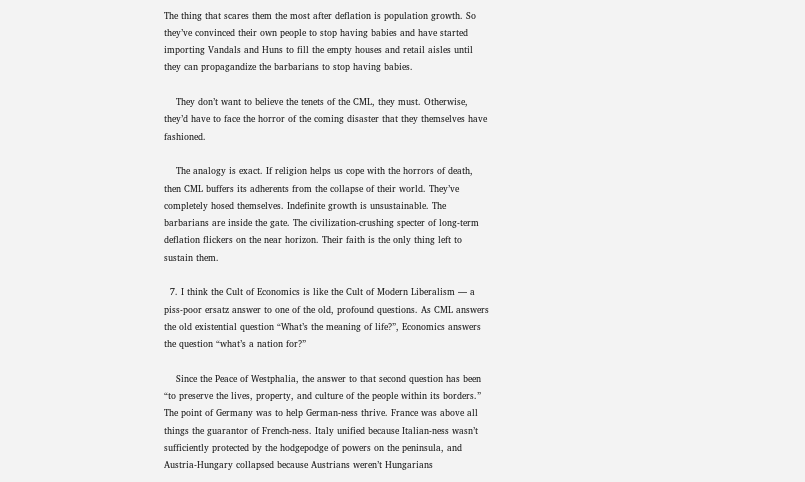The thing that scares them the most after deflation is population growth. So they’ve convinced their own people to stop having babies and have started importing Vandals and Huns to fill the empty houses and retail aisles until they can propagandize the barbarians to stop having babies.

    They don’t want to believe the tenets of the CML, they must. Otherwise, they’d have to face the horror of the coming disaster that they themselves have fashioned.

    The analogy is exact. If religion helps us cope with the horrors of death, then CML buffers its adherents from the collapse of their world. They’ve completely hosed themselves. Indefinite growth is unsustainable. The barbarians are inside the gate. The civilization-crushing specter of long-term deflation flickers on the near horizon. Their faith is the only thing left to sustain them.

  7. I think the Cult of Economics is like the Cult of Modern Liberalism — a piss-poor ersatz answer to one of the old, profound questions. As CML answers the old existential question “What’s the meaning of life?”, Economics answers the question “what’s a nation for?”

    Since the Peace of Westphalia, the answer to that second question has been “to preserve the lives, property, and culture of the people within its borders.” The point of Germany was to help German-ness thrive. France was above all things the guarantor of French-ness. Italy unified because Italian-ness wasn’t sufficiently protected by the hodgepodge of powers on the peninsula, and Austria-Hungary collapsed because Austrians weren’t Hungarians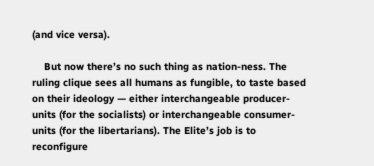(and vice versa).

    But now there’s no such thing as nation-ness. The ruling clique sees all humans as fungible, to taste based on their ideology — either interchangeable producer-units (for the socialists) or interchangeable consumer-units (for the libertarians). The Elite’s job is to reconfigure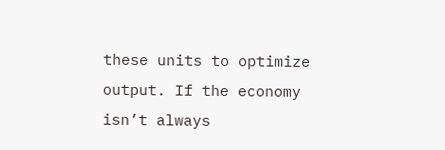these units to optimize output. If the economy isn’t always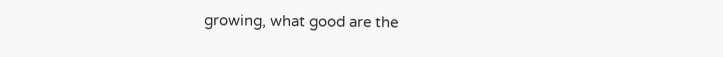growing, what good are the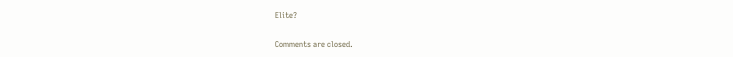Elite?

Comments are closed.